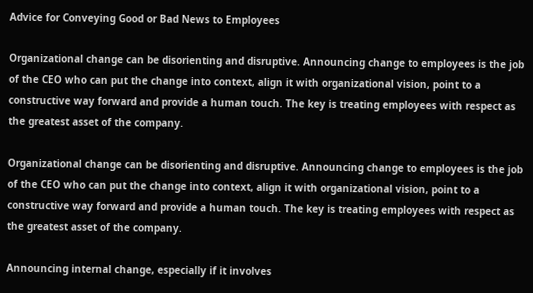Advice for Conveying Good or Bad News to Employees

Organizational change can be disorienting and disruptive. Announcing change to employees is the job of the CEO who can put the change into context, align it with organizational vision, point to a constructive way forward and provide a human touch. The key is treating employees with respect as the greatest asset of the company.

Organizational change can be disorienting and disruptive. Announcing change to employees is the job of the CEO who can put the change into context, align it with organizational vision, point to a constructive way forward and provide a human touch. The key is treating employees with respect as the greatest asset of the company.

Announcing internal change, especially if it involves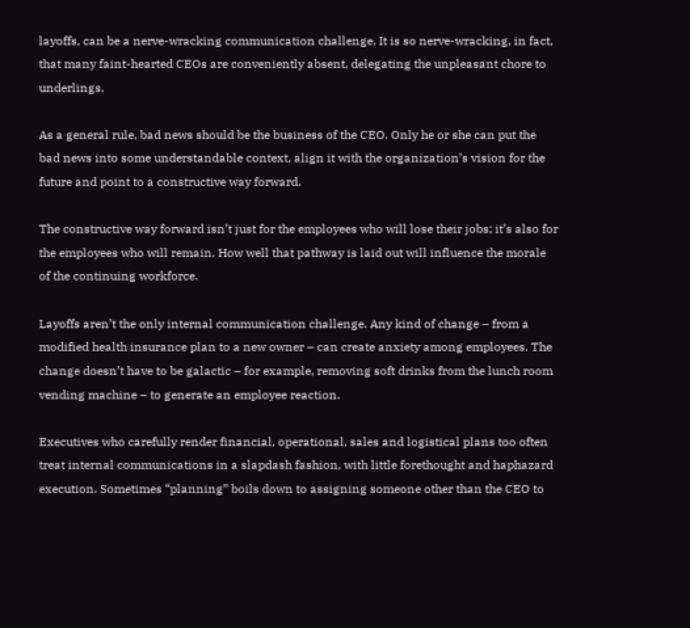layoffs, can be a nerve-wracking communication challenge. It is so nerve-wracking, in fact, that many faint-hearted CEOs are conveniently absent, delegating the unpleasant chore to underlings.

As a general rule, bad news should be the business of the CEO. Only he or she can put the bad news into some understandable context, align it with the organization’s vision for the future and point to a constructive way forward.

The constructive way forward isn’t just for the employees who will lose their jobs; it’s also for the employees who will remain. How well that pathway is laid out will influence the morale of the continuing workforce.

Layoffs aren’t the only internal communication challenge. Any kind of change – from a modified health insurance plan to a new owner – can create anxiety among employees. The change doesn’t have to be galactic – for example, removing soft drinks from the lunch room vending machine – to generate an employee reaction.

Executives who carefully render financial, operational, sales and logistical plans too often treat internal communications in a slapdash fashion, with little forethought and haphazard execution. Sometimes “planning” boils down to assigning someone other than the CEO to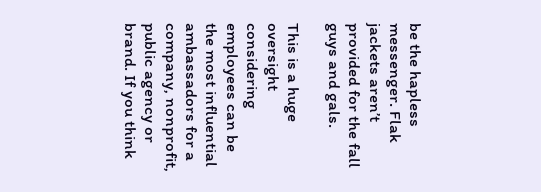be the hapless messenger. Flak jackets aren’t provided for the fall guys and gals.

This is a huge oversight considering employees can be the most influential ambassadors for a company, nonprofit, public agency or brand. If you think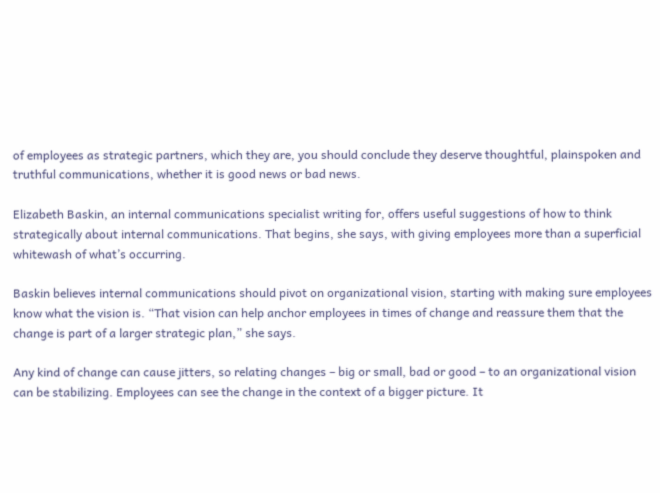of employees as strategic partners, which they are, you should conclude they deserve thoughtful, plainspoken and truthful communications, whether it is good news or bad news.

Elizabeth Baskin, an internal communications specialist writing for, offers useful suggestions of how to think strategically about internal communications. That begins, she says, with giving employees more than a superficial whitewash of what’s occurring.

Baskin believes internal communications should pivot on organizational vision, starting with making sure employees know what the vision is. “That vision can help anchor employees in times of change and reassure them that the change is part of a larger strategic plan,” she says.

Any kind of change can cause jitters, so relating changes – big or small, bad or good – to an organizational vision can be stabilizing. Employees can see the change in the context of a bigger picture. It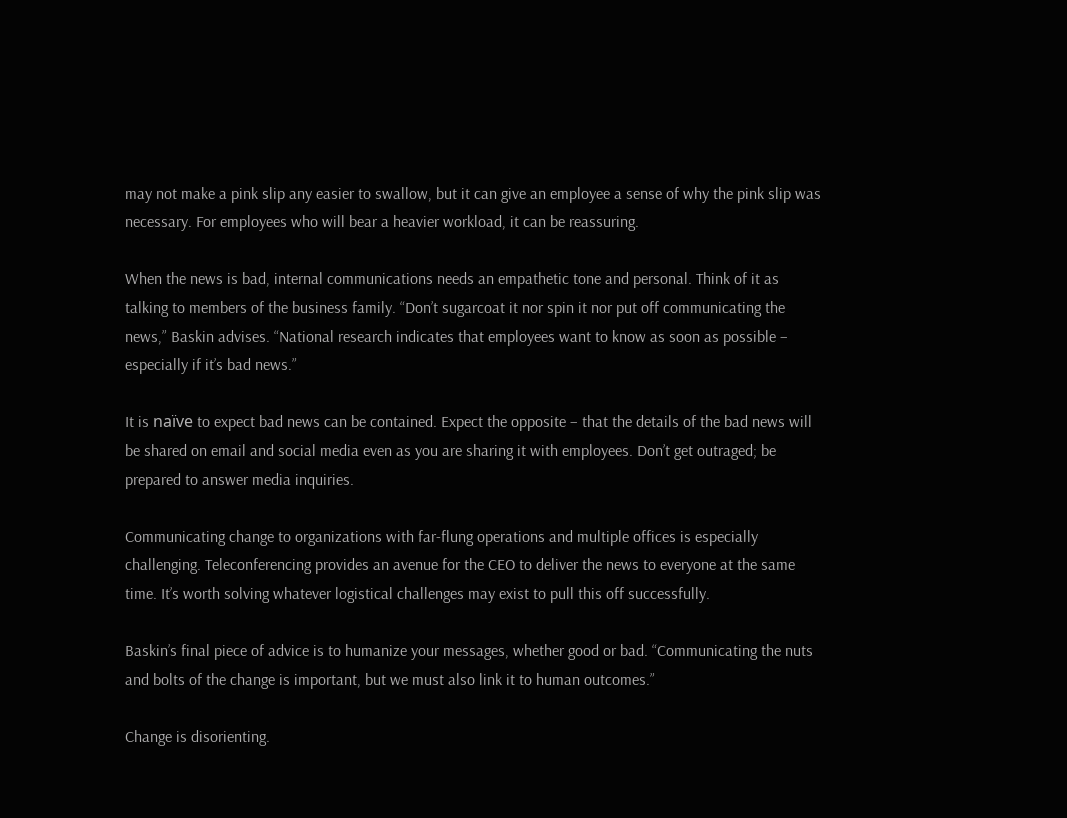may not make a pink slip any easier to swallow, but it can give an employee a sense of why the pink slip was necessary. For employees who will bear a heavier workload, it can be reassuring.

When the news is bad, internal communications needs an empathetic tone and personal. Think of it as talking to members of the business family. “Don’t sugarcoat it nor spin it nor put off communicating the news,” Baskin advises. “National research indicates that employees want to know as soon as possible – especially if it’s bad news.”

It is naïve to expect bad news can be contained. Expect the opposite – that the details of the bad news will be shared on email and social media even as you are sharing it with employees. Don’t get outraged; be prepared to answer media inquiries.

Communicating change to organizations with far-flung operations and multiple offices is especially challenging. Teleconferencing provides an avenue for the CEO to deliver the news to everyone at the same time. It’s worth solving whatever logistical challenges may exist to pull this off successfully.

Baskin’s final piece of advice is to humanize your messages, whether good or bad. “Communicating the nuts and bolts of the change is important, but we must also link it to human outcomes.”

Change is disorienting.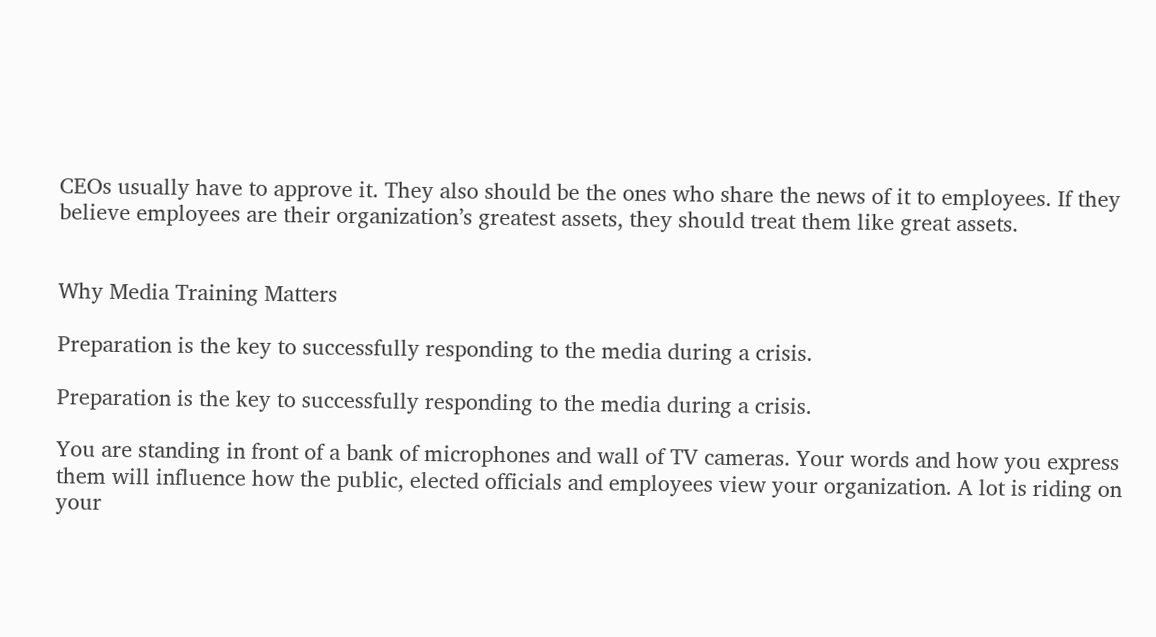CEOs usually have to approve it. They also should be the ones who share the news of it to employees. If they believe employees are their organization’s greatest assets, they should treat them like great assets.


Why Media Training Matters

Preparation is the key to successfully responding to the media during a crisis.

Preparation is the key to successfully responding to the media during a crisis.

You are standing in front of a bank of microphones and wall of TV cameras. Your words and how you express them will influence how the public, elected officials and employees view your organization. A lot is riding on your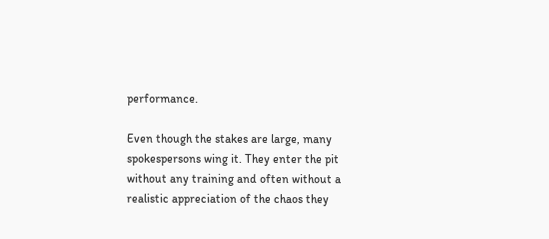performance.

Even though the stakes are large, many spokespersons wing it. They enter the pit without any training and often without a realistic appreciation of the chaos they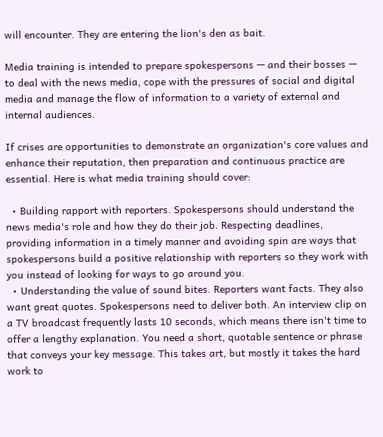will encounter. They are entering the lion's den as bait.

Media training is intended to prepare spokespersons — and their bosses — to deal with the news media, cope with the pressures of social and digital media and manage the flow of information to a variety of external and internal audiences.

If crises are opportunities to demonstrate an organization's core values and enhance their reputation, then preparation and continuous practice are essential. Here is what media training should cover:

  • Building rapport with reporters. Spokespersons should understand the news media's role and how they do their job. Respecting deadlines, providing information in a timely manner and avoiding spin are ways that spokespersons build a positive relationship with reporters so they work with you instead of looking for ways to go around you.
  • Understanding the value of sound bites. Reporters want facts. They also want great quotes. Spokespersons need to deliver both. An interview clip on a TV broadcast frequently lasts 10 seconds, which means there isn't time to offer a lengthy explanation. You need a short, quotable sentence or phrase that conveys your key message. This takes art, but mostly it takes the hard work to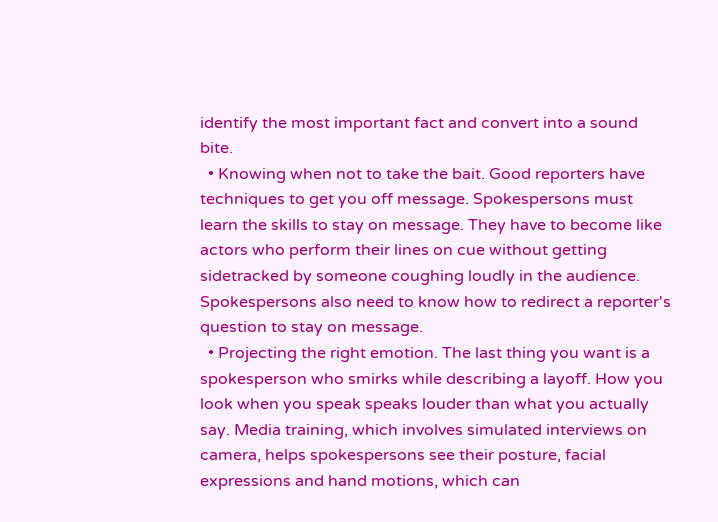identify the most important fact and convert into a sound bite.
  • Knowing when not to take the bait. Good reporters have techniques to get you off message. Spokespersons must learn the skills to stay on message. They have to become like actors who perform their lines on cue without getting sidetracked by someone coughing loudly in the audience. Spokespersons also need to know how to redirect a reporter's question to stay on message.
  • Projecting the right emotion. The last thing you want is a spokesperson who smirks while describing a layoff. How you look when you speak speaks louder than what you actually say. Media training, which involves simulated interviews on camera, helps spokespersons see their posture, facial expressions and hand motions, which can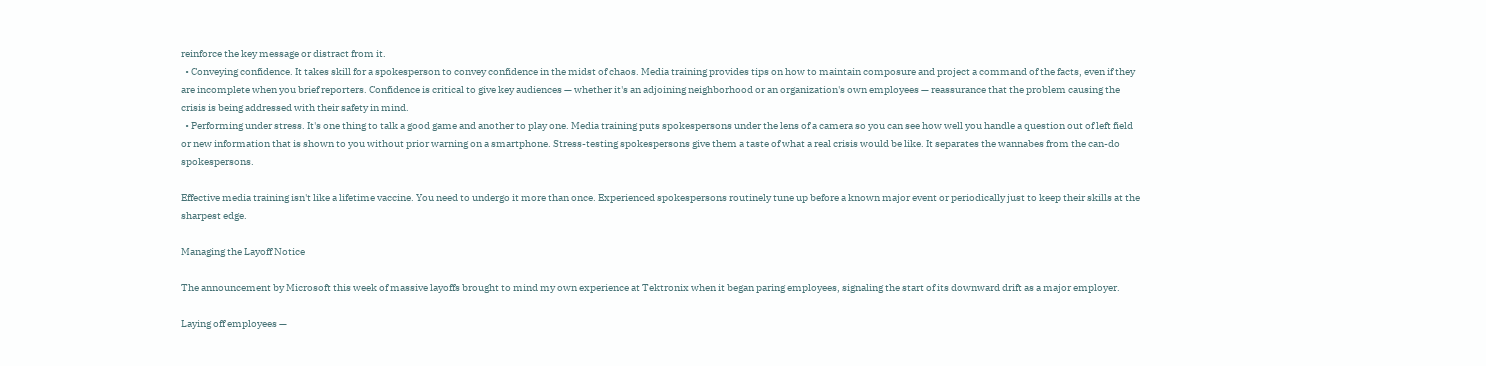reinforce the key message or distract from it.
  • Conveying confidence. It takes skill for a spokesperson to convey confidence in the midst of chaos. Media training provides tips on how to maintain composure and project a command of the facts, even if they are incomplete when you brief reporters. Confidence is critical to give key audiences — whether it's an adjoining neighborhood or an organization's own employees — reassurance that the problem causing the crisis is being addressed with their safety in mind.
  • Performing under stress. It's one thing to talk a good game and another to play one. Media training puts spokespersons under the lens of a camera so you can see how well you handle a question out of left field or new information that is shown to you without prior warning on a smartphone. Stress-testing spokespersons give them a taste of what a real crisis would be like. It separates the wannabes from the can-do spokespersons.

Effective media training isn't like a lifetime vaccine. You need to undergo it more than once. Experienced spokespersons routinely tune up before a known major event or periodically just to keep their skills at the sharpest edge.

Managing the Layoff Notice

The announcement by Microsoft this week of massive layoffs brought to mind my own experience at Tektronix when it began paring employees, signaling the start of its downward drift as a major employer.

Laying off employees —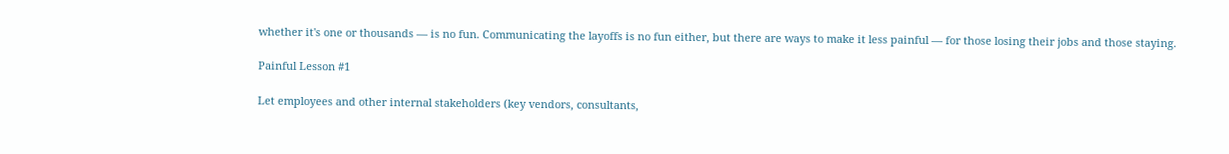whether it's one or thousands — is no fun. Communicating the layoffs is no fun either, but there are ways to make it less painful — for those losing their jobs and those staying.

Painful Lesson #1

Let employees and other internal stakeholders (key vendors, consultants,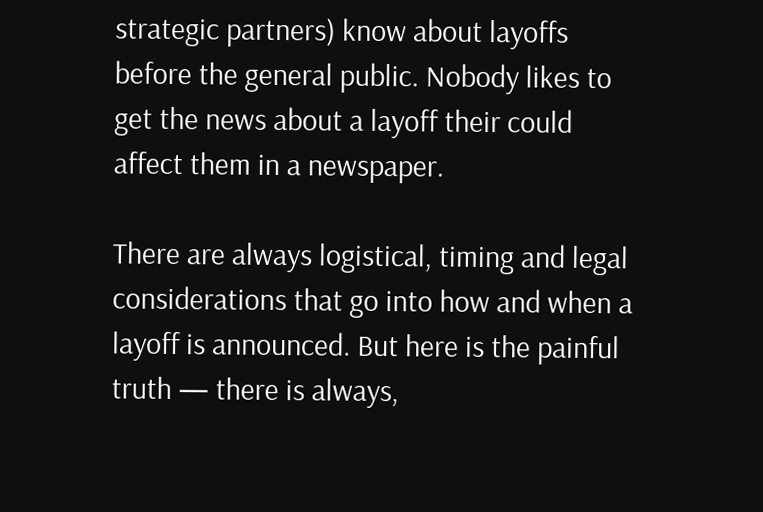strategic partners) know about layoffs before the general public. Nobody likes to get the news about a layoff their could affect them in a newspaper.

There are always logistical, timing and legal considerations that go into how and when a layoff is announced. But here is the painful truth — there is always,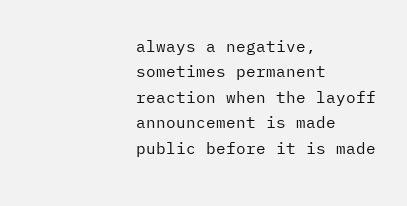always a negative, sometimes permanent reaction when the layoff announcement is made public before it is made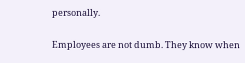personally.

Employees are not dumb. They know when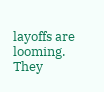layoffs are looming. They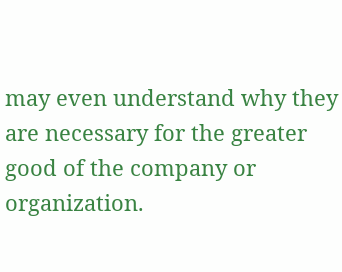may even understand why they are necessary for the greater good of the company or organization.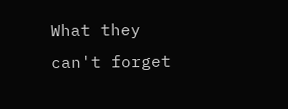What they can't forget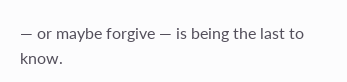— or maybe forgive — is being the last to know.